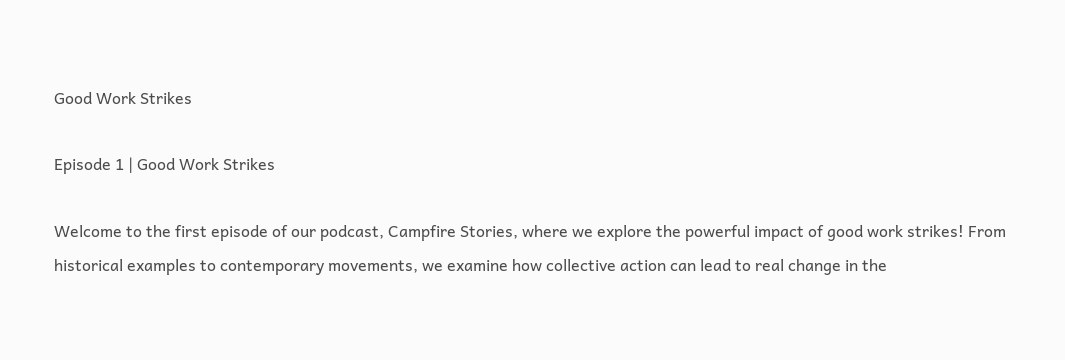Good Work Strikes

Episode 1 | Good Work Strikes

Welcome to the first episode of our podcast, Campfire Stories, where we explore the powerful impact of good work strikes! From historical examples to contemporary movements, we examine how collective action can lead to real change in the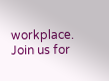workplace. Join us for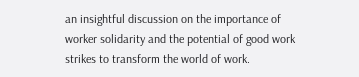an insightful discussion on the importance of worker solidarity and the potential of good work strikes to transform the world of work.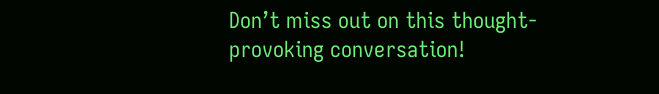Don’t miss out on this thought-provoking conversation!